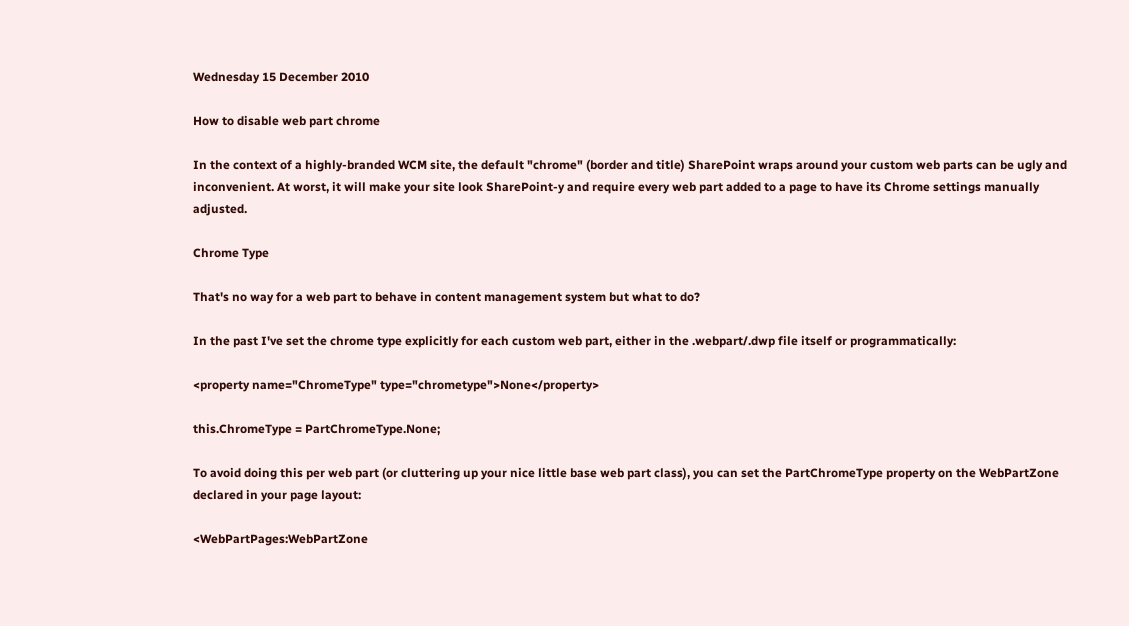Wednesday 15 December 2010

How to disable web part chrome

In the context of a highly-branded WCM site, the default "chrome" (border and title) SharePoint wraps around your custom web parts can be ugly and inconvenient. At worst, it will make your site look SharePoint-y and require every web part added to a page to have its Chrome settings manually adjusted.

Chrome Type

That's no way for a web part to behave in content management system but what to do?

In the past I've set the chrome type explicitly for each custom web part, either in the .webpart/.dwp file itself or programmatically:

<property name="ChromeType" type="chrometype">None</property>

this.ChromeType = PartChromeType.None;

To avoid doing this per web part (or cluttering up your nice little base web part class), you can set the PartChromeType property on the WebPartZone declared in your page layout:

<WebPartPages:WebPartZone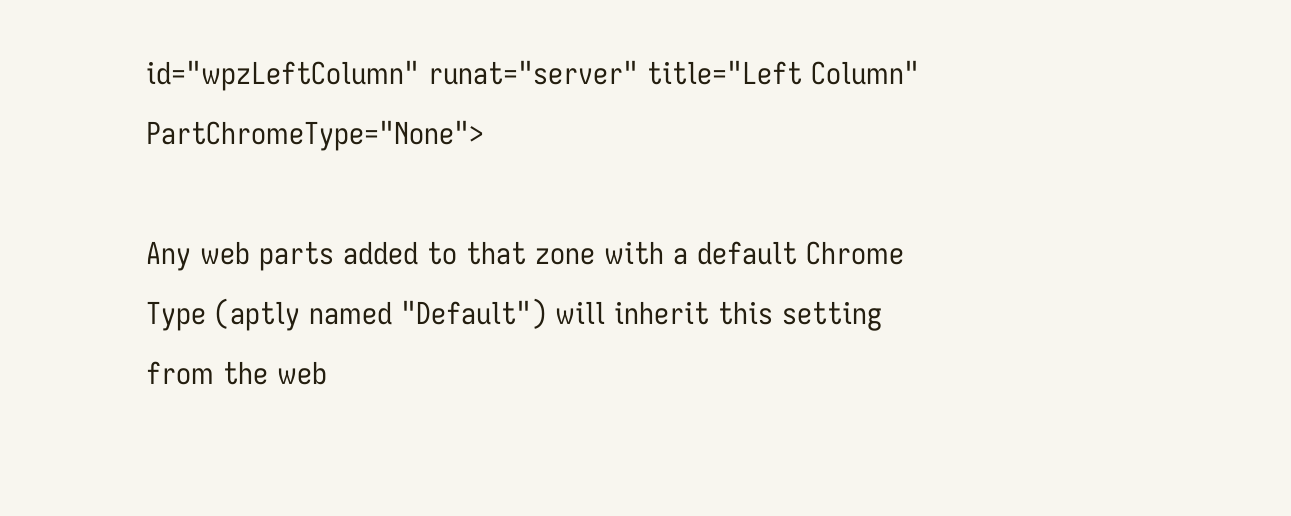id="wpzLeftColumn" runat="server" title="Left Column" PartChromeType="None">

Any web parts added to that zone with a default Chrome Type (aptly named "Default") will inherit this setting from the web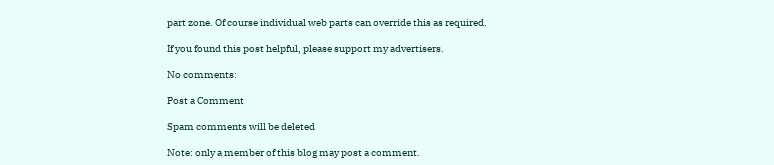part zone. Of course individual web parts can override this as required.

If you found this post helpful, please support my advertisers.

No comments:

Post a Comment

Spam comments will be deleted

Note: only a member of this blog may post a comment.